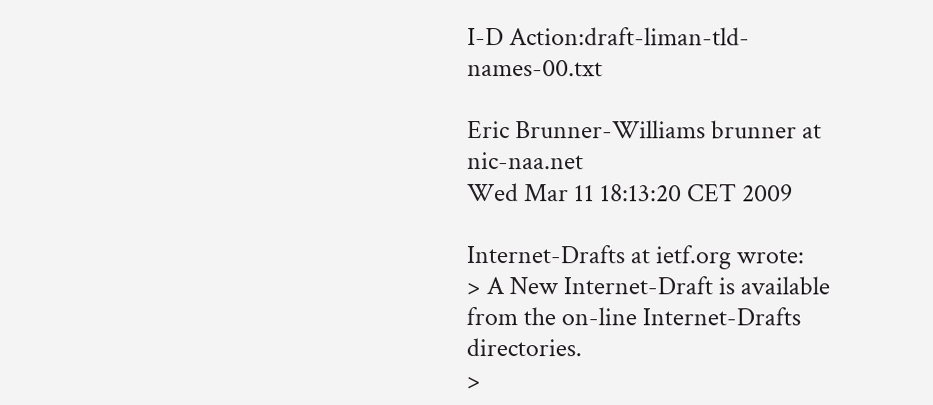I-D Action:draft-liman-tld-names-00.txt

Eric Brunner-Williams brunner at nic-naa.net
Wed Mar 11 18:13:20 CET 2009

Internet-Drafts at ietf.org wrote:
> A New Internet-Draft is available from the on-line Internet-Drafts directories.
>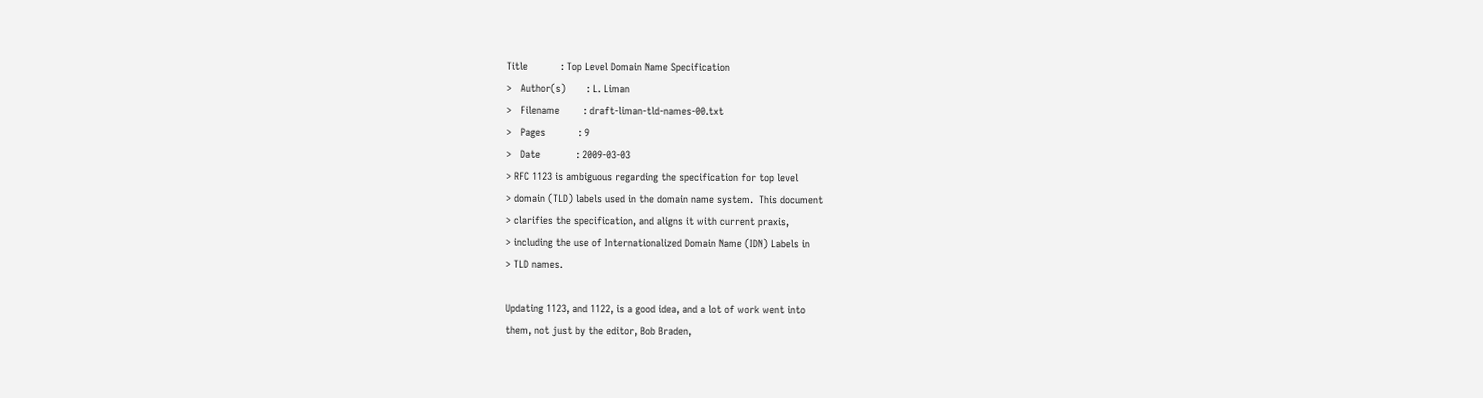Title           : Top Level Domain Name Specification
>   Author(s)       : L. Liman
>   Filename        : draft-liman-tld-names-00.txt
>   Pages           : 9
>   Date            : 2009-03-03
> RFC 1123 is ambiguous regarding the specification for top level
> domain (TLD) labels used in the domain name system.  This document
> clarifies the specification, and aligns it with current praxis,
> including the use of Internationalized Domain Name (IDN) Labels in
> TLD names.

Updating 1123, and 1122, is a good idea, and a lot of work went into
them, not just by the editor, Bob Braden,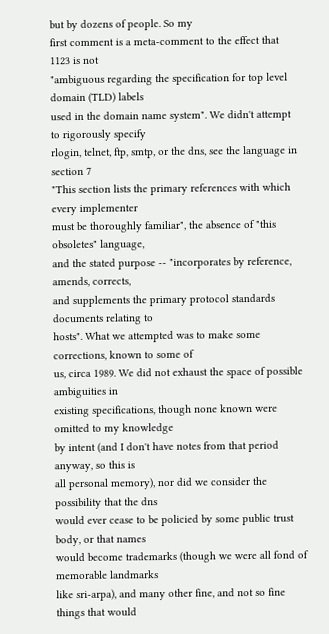but by dozens of people. So my
first comment is a meta-comment to the effect that 1123 is not
"ambiguous regarding the specification for top level domain (TLD) labels
used in the domain name system". We didn't attempt to rigorously specify
rlogin, telnet, ftp, smtp, or the dns, see the language in section 7
"This section lists the primary references with which every implementer
must be thoroughly familiar", the absence of "this obsoletes" language,
and the stated purpose -- "incorporates by reference, amends, corrects,
and supplements the primary protocol standards documents relating to
hosts". What we attempted was to make some corrections, known to some of
us, circa 1989. We did not exhaust the space of possible ambiguities in
existing specifications, though none known were omitted to my knowledge
by intent (and I don't have notes from that period anyway, so this is
all personal memory), nor did we consider the possibility that the dns
would ever cease to be policied by some public trust body, or that names
would become trademarks (though we were all fond of memorable landmarks
like sri-arpa), and many other fine, and not so fine things that would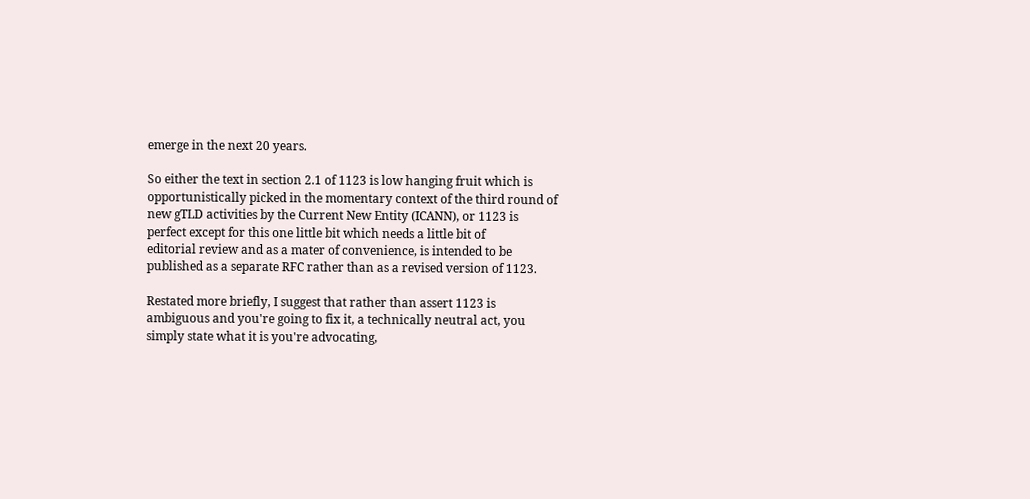emerge in the next 20 years.

So either the text in section 2.1 of 1123 is low hanging fruit which is
opportunistically picked in the momentary context of the third round of
new gTLD activities by the Current New Entity (ICANN), or 1123 is
perfect except for this one little bit which needs a little bit of
editorial review and as a mater of convenience, is intended to be
published as a separate RFC rather than as a revised version of 1123.

Restated more briefly, I suggest that rather than assert 1123 is
ambiguous and you're going to fix it, a technically neutral act, you
simply state what it is you're advocating,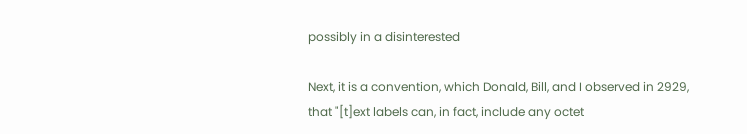possibly in a disinterested

Next, it is a convention, which Donald, Bill, and I observed in 2929,
that "[t]ext labels can, in fact, include any octet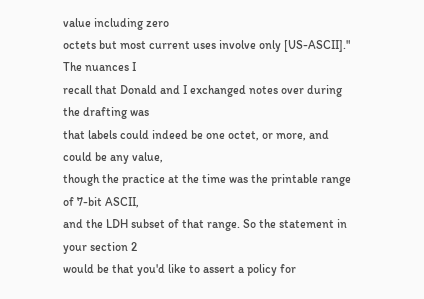value including zero
octets but most current uses involve only [US-ASCII]." The nuances I
recall that Donald and I exchanged notes over during the drafting was
that labels could indeed be one octet, or more, and could be any value,
though the practice at the time was the printable range of 7-bit ASCII,
and the LDH subset of that range. So the statement in your section 2
would be that you'd like to assert a policy for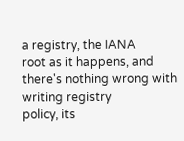a registry, the IANA
root as it happens, and there's nothing wrong with writing registry
policy, its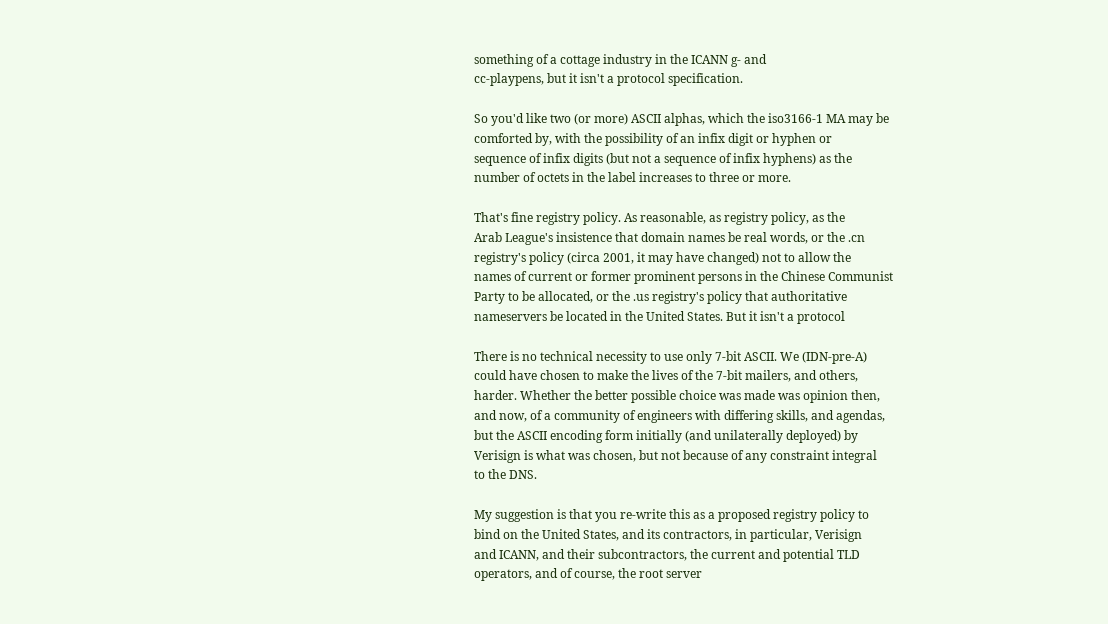something of a cottage industry in the ICANN g- and
cc-playpens, but it isn't a protocol specification.

So you'd like two (or more) ASCII alphas, which the iso3166-1 MA may be
comforted by, with the possibility of an infix digit or hyphen or
sequence of infix digits (but not a sequence of infix hyphens) as the
number of octets in the label increases to three or more.

That's fine registry policy. As reasonable, as registry policy, as the
Arab League's insistence that domain names be real words, or the .cn
registry's policy (circa 2001, it may have changed) not to allow the
names of current or former prominent persons in the Chinese Communist
Party to be allocated, or the .us registry's policy that authoritative
nameservers be located in the United States. But it isn't a protocol

There is no technical necessity to use only 7-bit ASCII. We (IDN-pre-A)
could have chosen to make the lives of the 7-bit mailers, and others,
harder. Whether the better possible choice was made was opinion then,
and now, of a community of engineers with differing skills, and agendas,
but the ASCII encoding form initially (and unilaterally deployed) by
Verisign is what was chosen, but not because of any constraint integral
to the DNS.

My suggestion is that you re-write this as a proposed registry policy to
bind on the United States, and its contractors, in particular, Verisign
and ICANN, and their subcontractors, the current and potential TLD
operators, and of course, the root server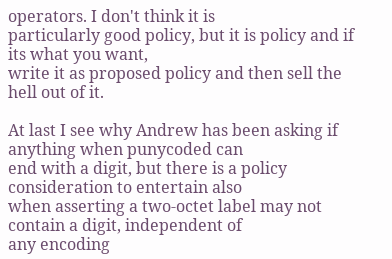operators. I don't think it is
particularly good policy, but it is policy and if its what you want,
write it as proposed policy and then sell the hell out of it.

At last I see why Andrew has been asking if anything when punycoded can
end with a digit, but there is a policy consideration to entertain also
when asserting a two-octet label may not contain a digit, independent of
any encoding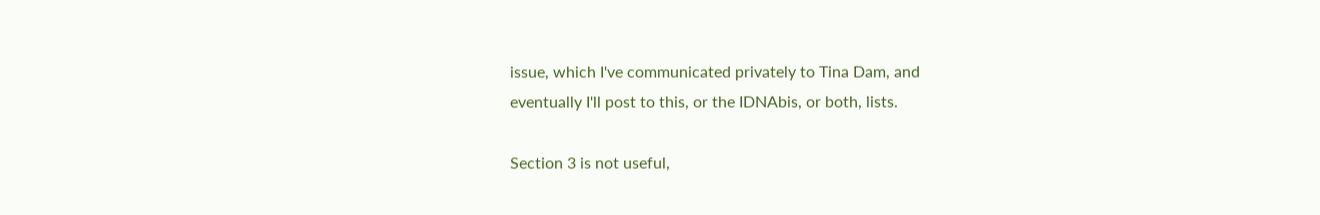issue, which I've communicated privately to Tina Dam, and
eventually I'll post to this, or the IDNAbis, or both, lists.

Section 3 is not useful,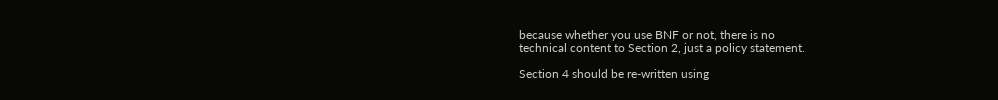because whether you use BNF or not, there is no
technical content to Section 2, just a policy statement.

Section 4 should be re-written using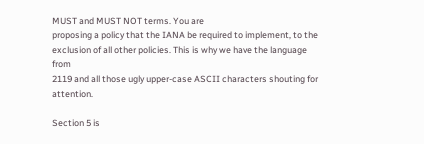MUST and MUST NOT terms. You are
proposing a policy that the IANA be required to implement, to the
exclusion of all other policies. This is why we have the language from
2119 and all those ugly upper-case ASCII characters shouting for attention.

Section 5 is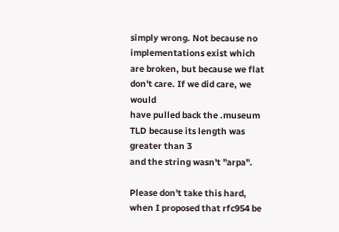simply wrong. Not because no implementations exist which
are broken, but because we flat don't care. If we did care, we would
have pulled back the .museum TLD because its length was greater than 3
and the string wasn't "arpa".

Please don't take this hard, when I proposed that rfc954 be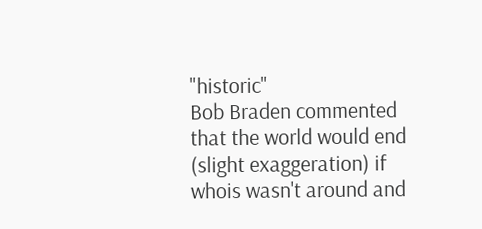"historic"
Bob Braden commented that the world would end (slight exaggeration) if
whois wasn't around and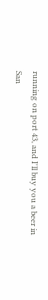running on port 43, and I'll buy you a beer in
San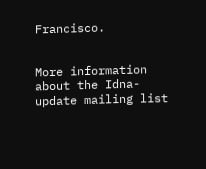Francisco.


More information about the Idna-update mailing list